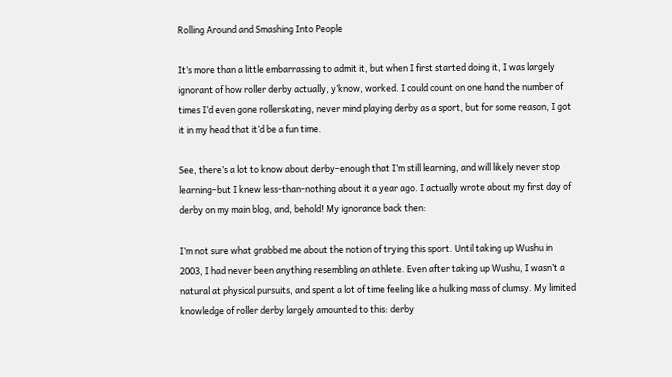Rolling Around and Smashing Into People

It’s more than a little embarrassing to admit it, but when I first started doing it, I was largely ignorant of how roller derby actually, y’know, worked. I could count on one hand the number of times I’d even gone rollerskating, never mind playing derby as a sport, but for some reason, I got it in my head that it’d be a fun time.

See, there’s a lot to know about derby–enough that I’m still learning, and will likely never stop learning–but I knew less-than-nothing about it a year ago. I actually wrote about my first day of derby on my main blog, and, behold! My ignorance back then:

I’m not sure what grabbed me about the notion of trying this sport. Until taking up Wushu in 2003, I had never been anything resembling an athlete. Even after taking up Wushu, I wasn’t a natural at physical pursuits, and spent a lot of time feeling like a hulking mass of clumsy. My limited knowledge of roller derby largely amounted to this: derby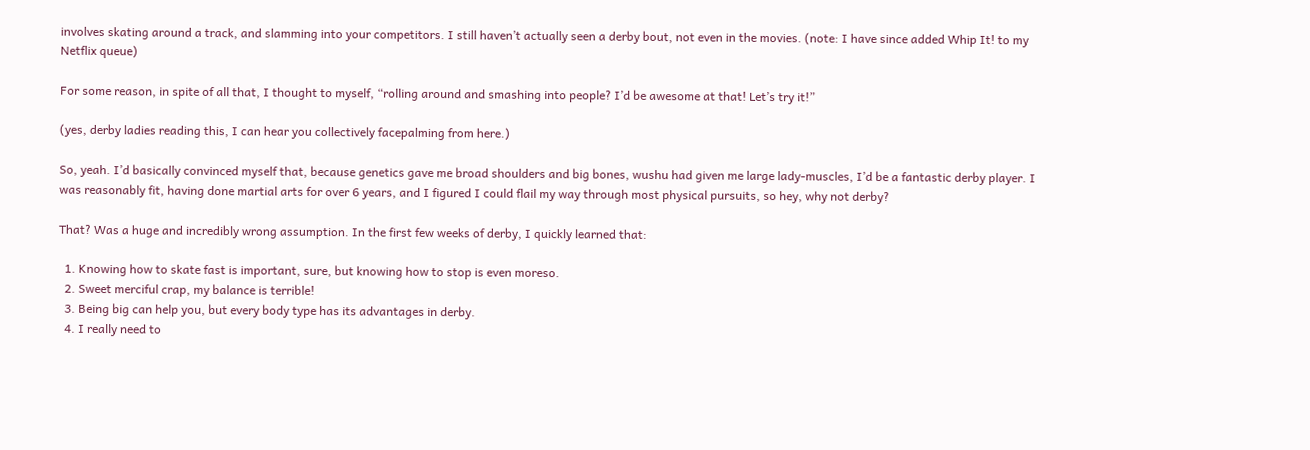involves skating around a track, and slamming into your competitors. I still haven’t actually seen a derby bout, not even in the movies. (note: I have since added Whip It! to my Netflix queue)

For some reason, in spite of all that, I thought to myself, “rolling around and smashing into people? I’d be awesome at that! Let’s try it!”

(yes, derby ladies reading this, I can hear you collectively facepalming from here.)

So, yeah. I’d basically convinced myself that, because genetics gave me broad shoulders and big bones, wushu had given me large lady-muscles, I’d be a fantastic derby player. I was reasonably fit, having done martial arts for over 6 years, and I figured I could flail my way through most physical pursuits, so hey, why not derby?

That? Was a huge and incredibly wrong assumption. In the first few weeks of derby, I quickly learned that:

  1. Knowing how to skate fast is important, sure, but knowing how to stop is even moreso.
  2. Sweet merciful crap, my balance is terrible!
  3. Being big can help you, but every body type has its advantages in derby.
  4. I really need to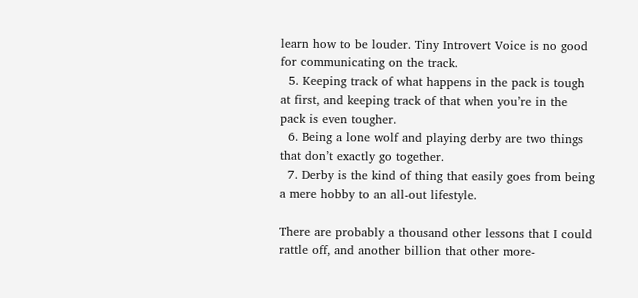learn how to be louder. Tiny Introvert Voice is no good for communicating on the track.
  5. Keeping track of what happens in the pack is tough at first, and keeping track of that when you’re in the pack is even tougher.
  6. Being a lone wolf and playing derby are two things that don’t exactly go together.
  7. Derby is the kind of thing that easily goes from being a mere hobby to an all-out lifestyle.

There are probably a thousand other lessons that I could rattle off, and another billion that other more-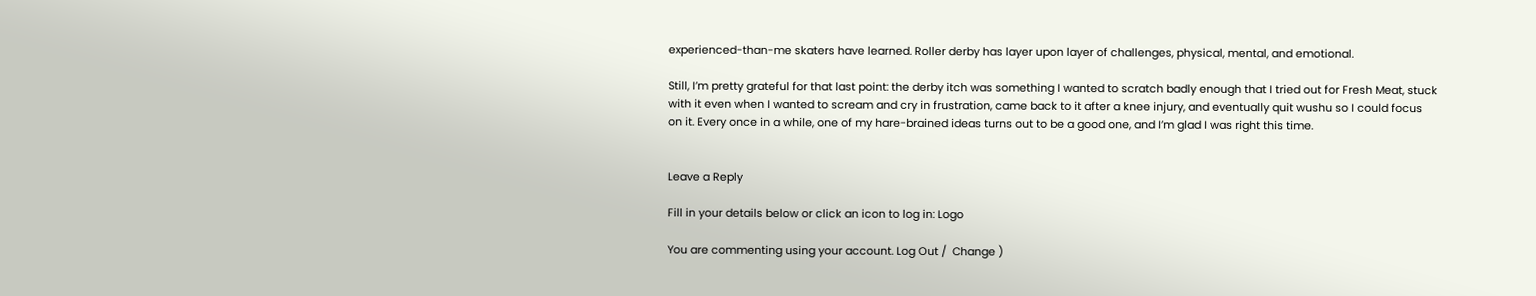experienced-than-me skaters have learned. Roller derby has layer upon layer of challenges, physical, mental, and emotional.

Still, I’m pretty grateful for that last point: the derby itch was something I wanted to scratch badly enough that I tried out for Fresh Meat, stuck with it even when I wanted to scream and cry in frustration, came back to it after a knee injury, and eventually quit wushu so I could focus on it. Every once in a while, one of my hare-brained ideas turns out to be a good one, and I’m glad I was right this time.


Leave a Reply

Fill in your details below or click an icon to log in: Logo

You are commenting using your account. Log Out /  Change )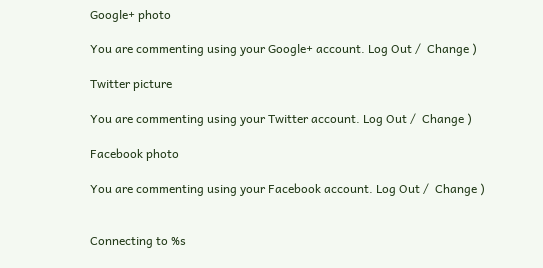Google+ photo

You are commenting using your Google+ account. Log Out /  Change )

Twitter picture

You are commenting using your Twitter account. Log Out /  Change )

Facebook photo

You are commenting using your Facebook account. Log Out /  Change )


Connecting to %s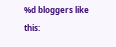%d bloggers like this: